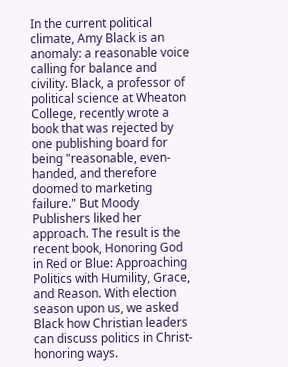In the current political climate, Amy Black is an anomaly: a reasonable voice calling for balance and civility. Black, a professor of political science at Wheaton College, recently wrote a book that was rejected by one publishing board for being "reasonable, even-handed, and therefore doomed to marketing failure." But Moody Publishers liked her approach. The result is the recent book, Honoring God in Red or Blue: Approaching Politics with Humility, Grace, and Reason. With election season upon us, we asked Black how Christian leaders can discuss politics in Christ-honoring ways.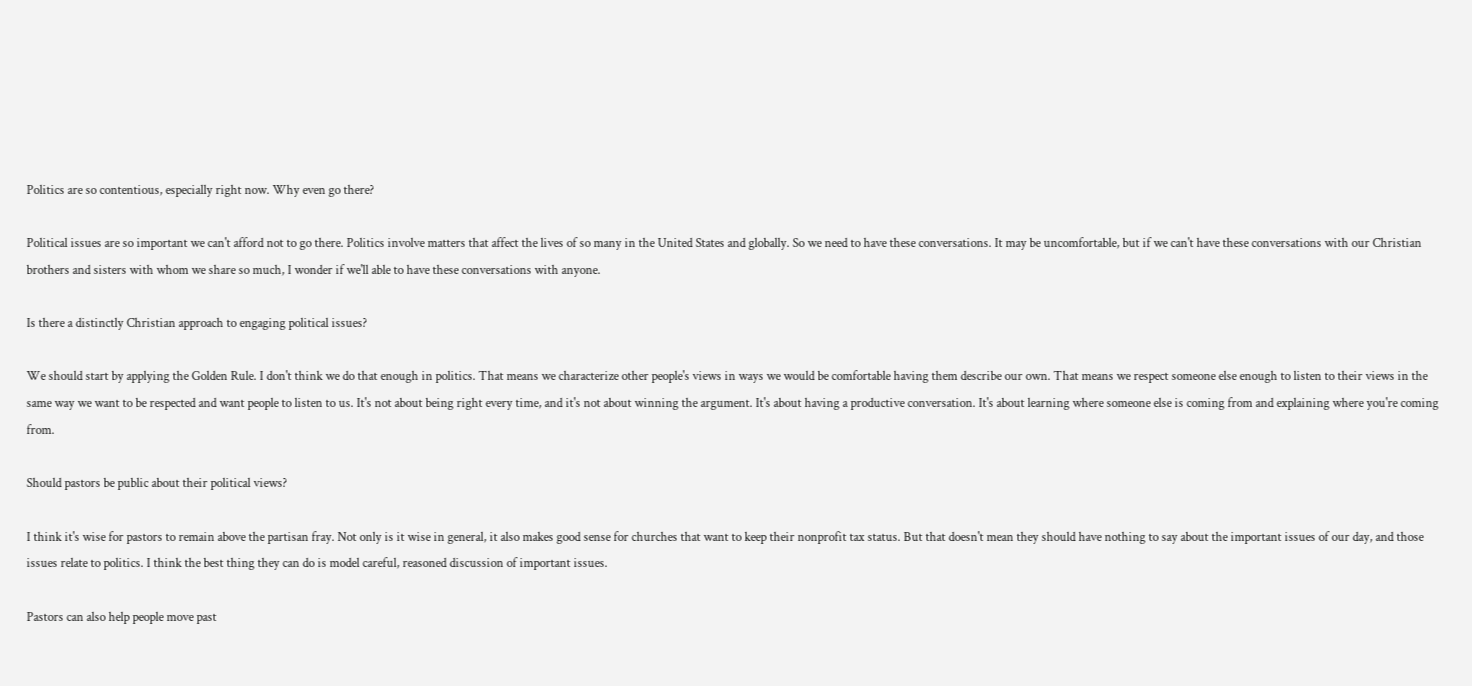Politics are so contentious, especially right now. Why even go there?

Political issues are so important we can't afford not to go there. Politics involve matters that affect the lives of so many in the United States and globally. So we need to have these conversations. It may be uncomfortable, but if we can't have these conversations with our Christian brothers and sisters with whom we share so much, I wonder if we'll able to have these conversations with anyone.

Is there a distinctly Christian approach to engaging political issues?

We should start by applying the Golden Rule. I don't think we do that enough in politics. That means we characterize other people's views in ways we would be comfortable having them describe our own. That means we respect someone else enough to listen to their views in the same way we want to be respected and want people to listen to us. It's not about being right every time, and it's not about winning the argument. It's about having a productive conversation. It's about learning where someone else is coming from and explaining where you're coming from.

Should pastors be public about their political views?

I think it's wise for pastors to remain above the partisan fray. Not only is it wise in general, it also makes good sense for churches that want to keep their nonprofit tax status. But that doesn't mean they should have nothing to say about the important issues of our day, and those issues relate to politics. I think the best thing they can do is model careful, reasoned discussion of important issues.

Pastors can also help people move past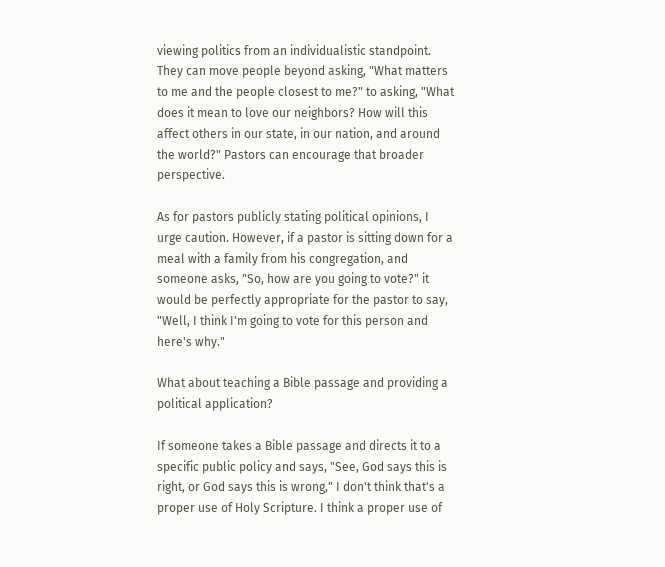viewing politics from an individualistic standpoint. They can move people beyond asking, "What matters to me and the people closest to me?" to asking, "What does it mean to love our neighbors? How will this affect others in our state, in our nation, and around the world?" Pastors can encourage that broader perspective.

As for pastors publicly stating political opinions, I urge caution. However, if a pastor is sitting down for a meal with a family from his congregation, and someone asks, "So, how are you going to vote?" it would be perfectly appropriate for the pastor to say, "Well, I think I'm going to vote for this person and here's why."

What about teaching a Bible passage and providing a political application?

If someone takes a Bible passage and directs it to a specific public policy and says, "See, God says this is right, or God says this is wrong," I don't think that's a proper use of Holy Scripture. I think a proper use of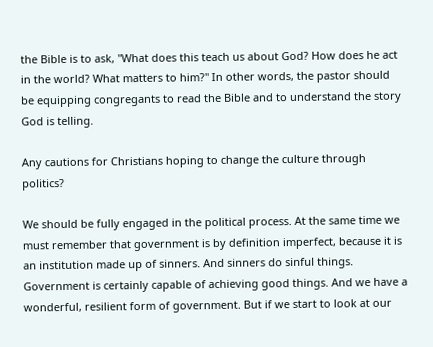the Bible is to ask, "What does this teach us about God? How does he act in the world? What matters to him?" In other words, the pastor should be equipping congregants to read the Bible and to understand the story God is telling.

Any cautions for Christians hoping to change the culture through politics?

We should be fully engaged in the political process. At the same time we must remember that government is by definition imperfect, because it is an institution made up of sinners. And sinners do sinful things. Government is certainly capable of achieving good things. And we have a wonderful, resilient form of government. But if we start to look at our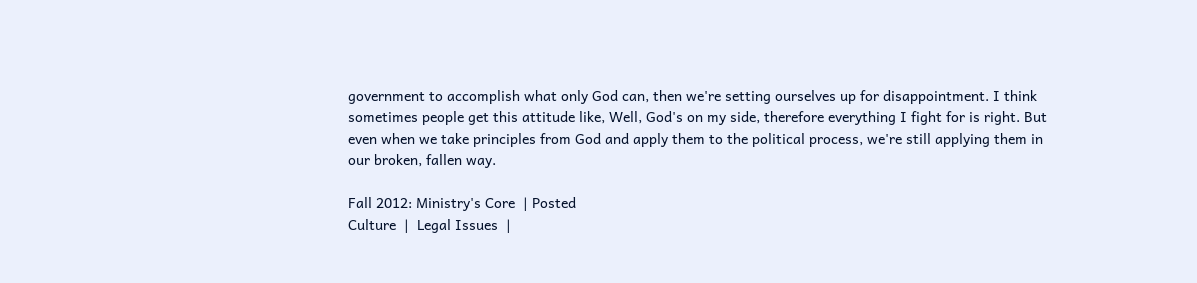government to accomplish what only God can, then we're setting ourselves up for disappointment. I think sometimes people get this attitude like, Well, God's on my side, therefore everything I fight for is right. But even when we take principles from God and apply them to the political process, we're still applying them in our broken, fallen way.

Fall 2012: Ministry's Core  | Posted
Culture  |  Legal Issues  |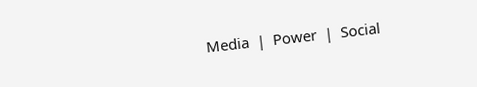Media  |  Power  |  Social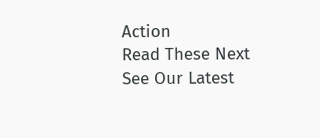Action
Read These Next
See Our Latest